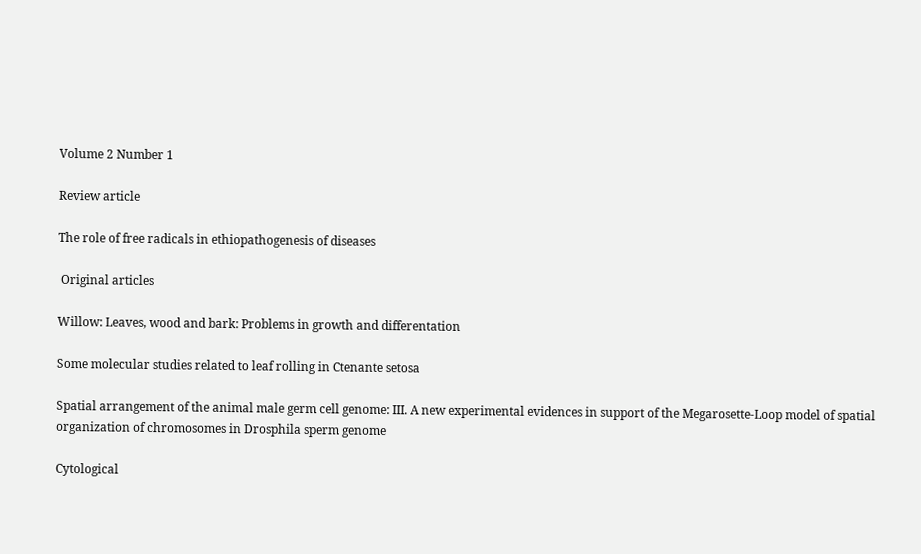Volume 2 Number 1

Review article

The role of free radicals in ethiopathogenesis of diseases

 Original articles

Willow: Leaves, wood and bark: Problems in growth and differentation

Some molecular studies related to leaf rolling in Ctenante setosa

Spatial arrangement of the animal male germ cell genome: III. A new experimental evidences in support of the Megarosette-Loop model of spatial organization of chromosomes in Drosphila sperm genome

Cytological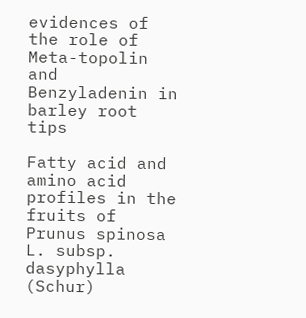evidences of the role of  Meta-topolin and Benzyladenin in barley root tips

Fatty acid and amino acid profiles in the fruits of Prunus spinosa L. subsp. dasyphylla (Schur)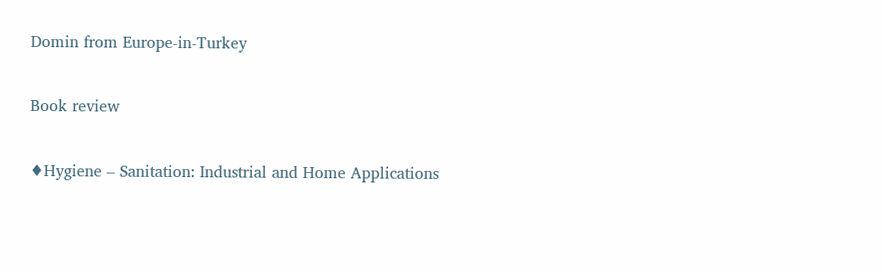Domin from Europe-in-Turkey

Book review

♦Hygiene – Sanitation: Industrial and Home Applications